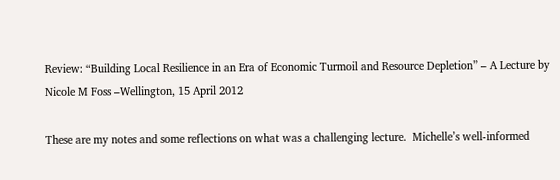Review: “Building Local Resilience in an Era of Economic Turmoil and Resource Depletion” – A Lecture by Nicole M Foss –Wellington, 15 April 2012

These are my notes and some reflections on what was a challenging lecture.  Michelle’s well-informed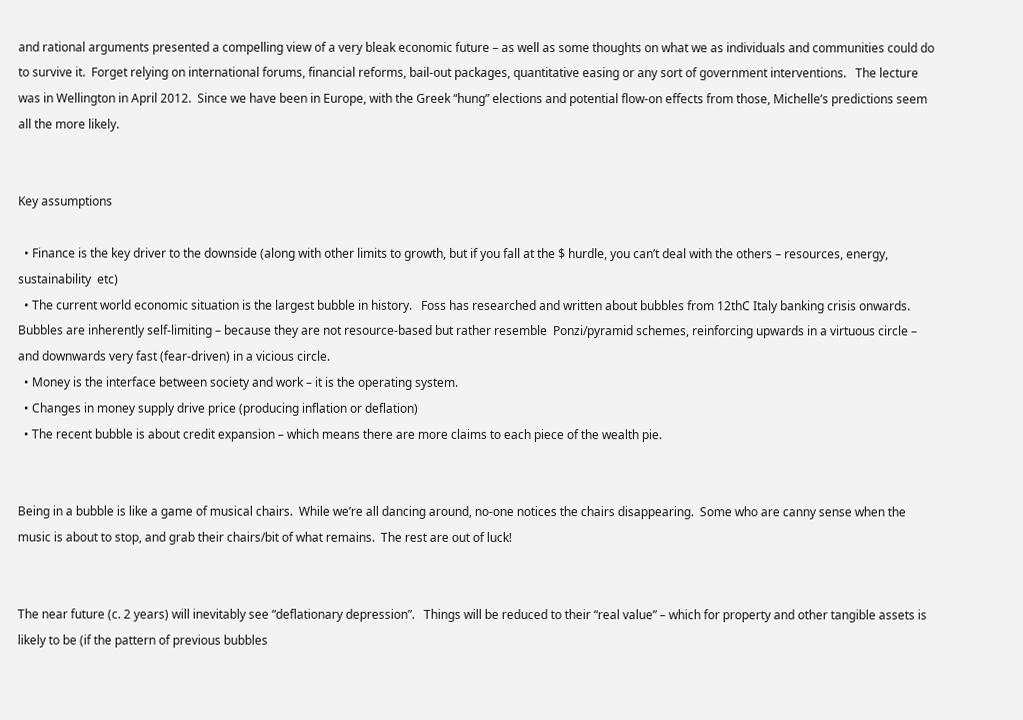and rational arguments presented a compelling view of a very bleak economic future – as well as some thoughts on what we as individuals and communities could do to survive it.  Forget relying on international forums, financial reforms, bail-out packages, quantitative easing or any sort of government interventions.   The lecture was in Wellington in April 2012.  Since we have been in Europe, with the Greek “hung” elections and potential flow-on effects from those, Michelle’s predictions seem all the more likely.


Key assumptions

  • Finance is the key driver to the downside (along with other limits to growth, but if you fall at the $ hurdle, you can’t deal with the others – resources, energy, sustainability  etc)
  • The current world economic situation is the largest bubble in history.   Foss has researched and written about bubbles from 12thC Italy banking crisis onwards.  Bubbles are inherently self-limiting – because they are not resource-based but rather resemble  Ponzi/pyramid schemes, reinforcing upwards in a virtuous circle – and downwards very fast (fear-driven) in a vicious circle.
  • Money is the interface between society and work – it is the operating system.
  • Changes in money supply drive price (producing inflation or deflation)
  • The recent bubble is about credit expansion – which means there are more claims to each piece of the wealth pie.


Being in a bubble is like a game of musical chairs.  While we’re all dancing around, no-one notices the chairs disappearing.  Some who are canny sense when the music is about to stop, and grab their chairs/bit of what remains.  The rest are out of luck!


The near future (c. 2 years) will inevitably see “deflationary depression”.   Things will be reduced to their “real value” – which for property and other tangible assets is likely to be (if the pattern of previous bubbles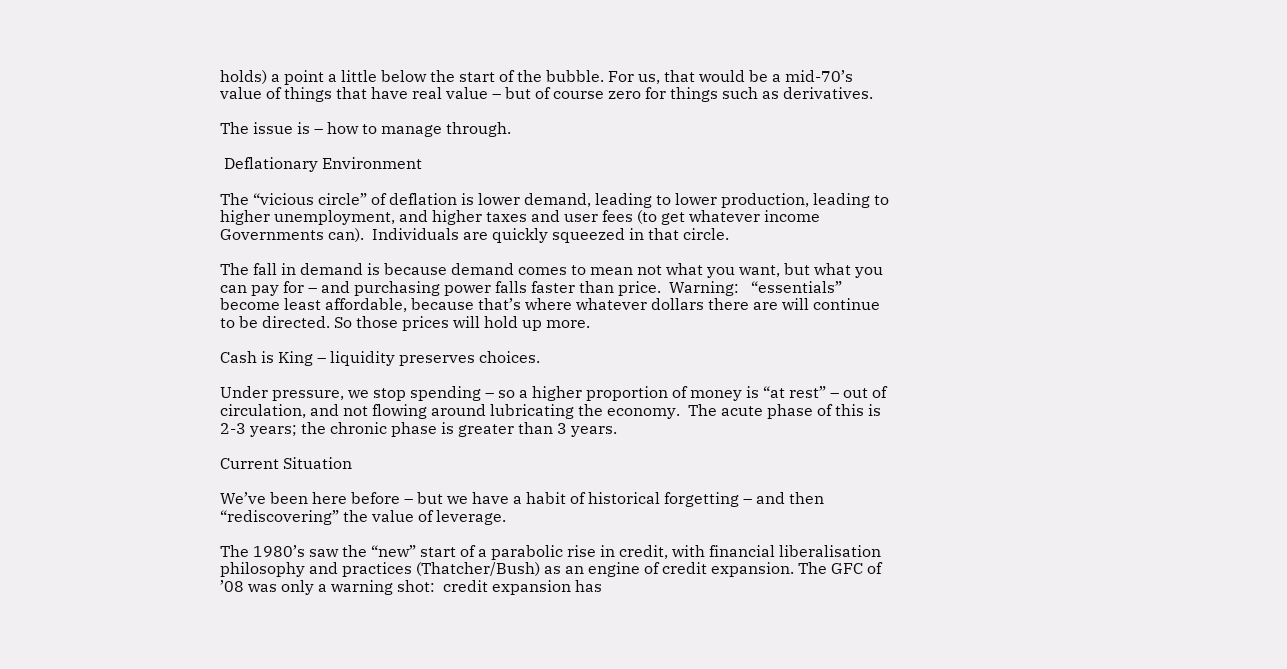holds) a point a little below the start of the bubble. For us, that would be a mid-70’s value of things that have real value – but of course zero for things such as derivatives.

The issue is – how to manage through.

 Deflationary Environment

The “vicious circle” of deflation is lower demand, leading to lower production, leading to higher unemployment, and higher taxes and user fees (to get whatever income Governments can).  Individuals are quickly squeezed in that circle.

The fall in demand is because demand comes to mean not what you want, but what you can pay for – and purchasing power falls faster than price.  Warning:   “essentials” become least affordable, because that’s where whatever dollars there are will continue to be directed. So those prices will hold up more.

Cash is King – liquidity preserves choices.

Under pressure, we stop spending – so a higher proportion of money is “at rest” – out of circulation, and not flowing around lubricating the economy.  The acute phase of this is 2-3 years; the chronic phase is greater than 3 years.

Current Situation

We’ve been here before – but we have a habit of historical forgetting – and then “rediscovering” the value of leverage.

The 1980’s saw the “new” start of a parabolic rise in credit, with financial liberalisation philosophy and practices (Thatcher/Bush) as an engine of credit expansion. The GFC of ’08 was only a warning shot:  credit expansion has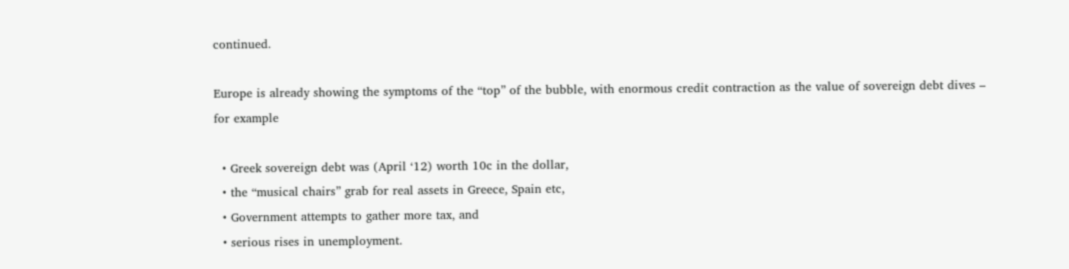continued.

Europe is already showing the symptoms of the “top” of the bubble, with enormous credit contraction as the value of sovereign debt dives – for example

  • Greek sovereign debt was (April ‘12) worth 10c in the dollar,
  • the “musical chairs” grab for real assets in Greece, Spain etc,
  • Government attempts to gather more tax, and
  • serious rises in unemployment.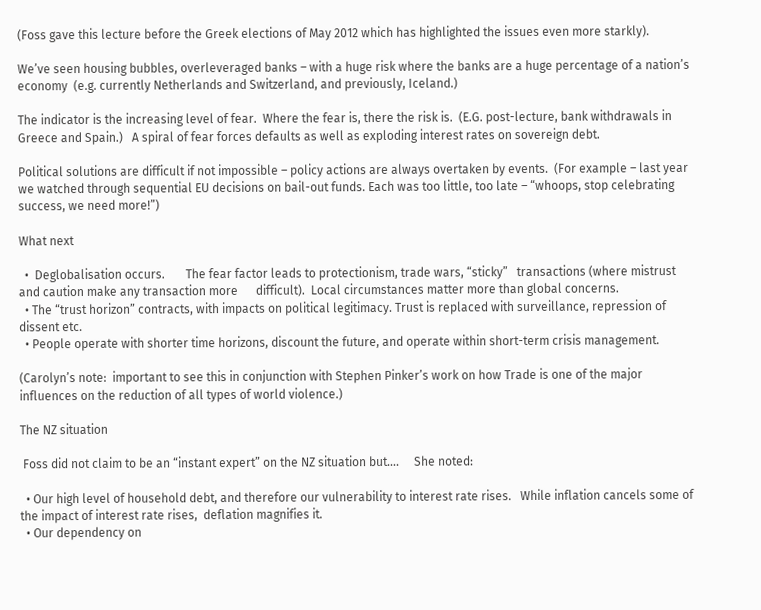(Foss gave this lecture before the Greek elections of May 2012 which has highlighted the issues even more starkly).

We’ve seen housing bubbles, overleveraged banks – with a huge risk where the banks are a huge percentage of a nation’s economy  (e.g. currently Netherlands and Switzerland, and previously, Iceland.)

The indicator is the increasing level of fear.  Where the fear is, there the risk is.  (E.G. post-lecture, bank withdrawals in Greece and Spain.)   A spiral of fear forces defaults as well as exploding interest rates on sovereign debt.

Political solutions are difficult if not impossible – policy actions are always overtaken by events.  (For example – last year we watched through sequential EU decisions on bail-out funds. Each was too little, too late – “whoops, stop celebrating success, we need more!”)

What next

  •  Deglobalisation occurs.       The fear factor leads to protectionism, trade wars, “sticky”   transactions (where mistrust and caution make any transaction more      difficult).  Local circumstances matter more than global concerns.
  • The “trust horizon” contracts, with impacts on political legitimacy. Trust is replaced with surveillance, repression of dissent etc.
  • People operate with shorter time horizons, discount the future, and operate within short-term crisis management.

(Carolyn’s note:  important to see this in conjunction with Stephen Pinker’s work on how Trade is one of the major influences on the reduction of all types of world violence.)

The NZ situation

 Foss did not claim to be an “instant expert” on the NZ situation but….     She noted:

  • Our high level of household debt, and therefore our vulnerability to interest rate rises.   While inflation cancels some of the impact of interest rate rises,  deflation magnifies it.
  • Our dependency on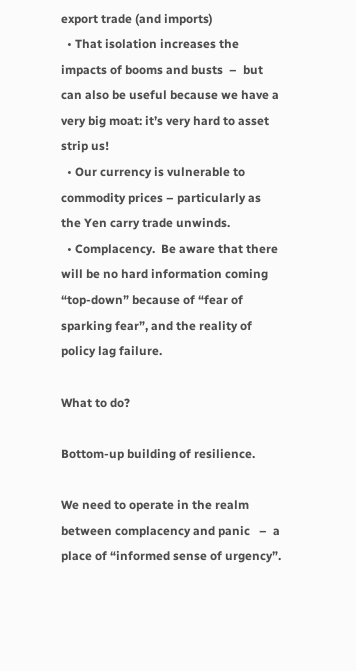export trade (and imports)
  • That isolation increases the impacts of booms and busts  –  but can also be useful because we have a very big moat: it’s very hard to asset strip us!
  • Our currency is vulnerable to commodity prices – particularly as the Yen carry trade unwinds.
  • Complacency.  Be aware that there will be no hard information coming “top-down” because of “fear of sparking fear”, and the reality of policy lag failure.

What to do?

Bottom-up building of resilience.

We need to operate in the realm between complacency and panic   –  a place of “informed sense of urgency”.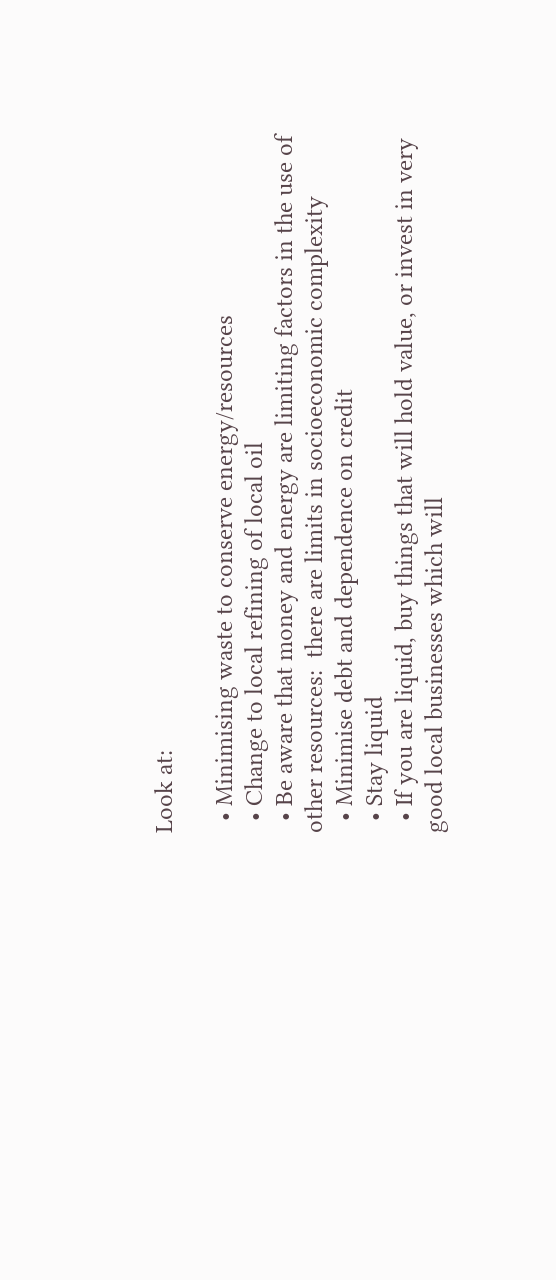Look at:

  • Minimising waste to conserve energy/resources
  • Change to local refining of local oil
  • Be aware that money and energy are limiting factors in the use of other resources:  there are limits in socioeconomic complexity
  • Minimise debt and dependence on credit
  • Stay liquid
  • If you are liquid, buy things that will hold value, or invest in very good local businesses which will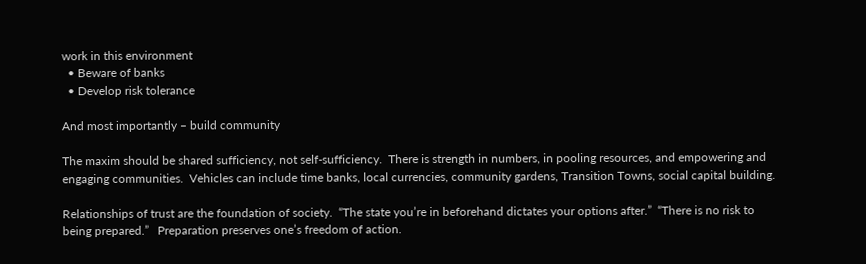work in this environment
  • Beware of banks
  • Develop risk tolerance

And most importantly – build community

The maxim should be shared sufficiency, not self-sufficiency.  There is strength in numbers, in pooling resources, and empowering and engaging communities.  Vehicles can include time banks, local currencies, community gardens, Transition Towns, social capital building.

Relationships of trust are the foundation of society.  “The state you’re in beforehand dictates your options after.”  “There is no risk to being prepared.”   Preparation preserves one’s freedom of action.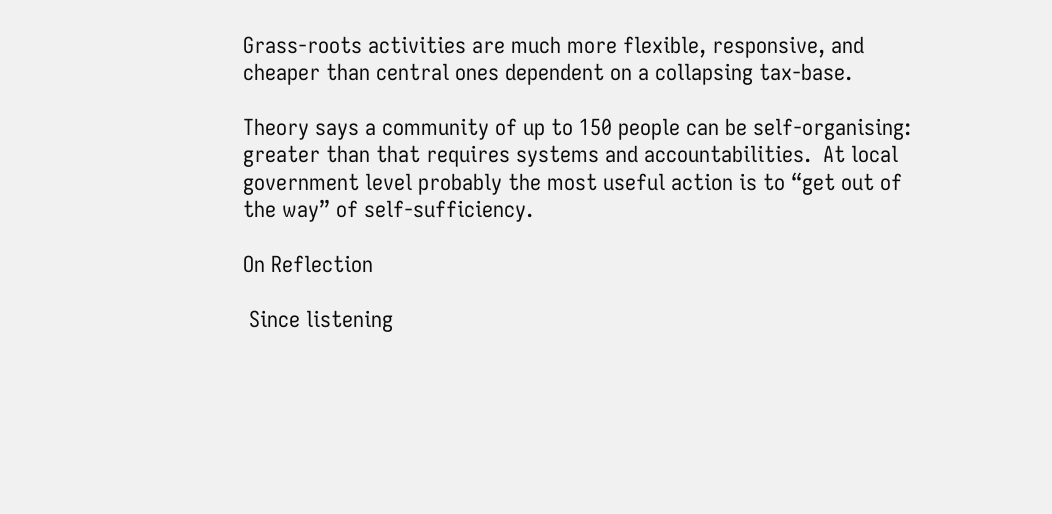Grass-roots activities are much more flexible, responsive, and cheaper than central ones dependent on a collapsing tax-base.

Theory says a community of up to 150 people can be self-organising: greater than that requires systems and accountabilities.  At local government level probably the most useful action is to “get out of the way” of self-sufficiency.

On Reflection

 Since listening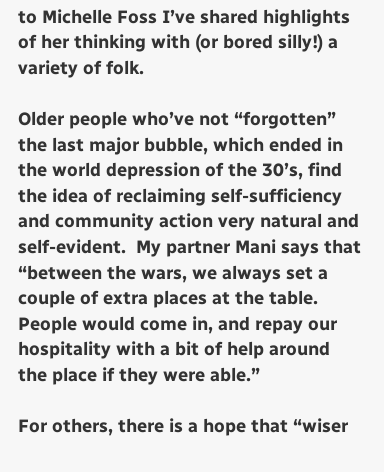to Michelle Foss I’ve shared highlights of her thinking with (or bored silly!) a variety of folk.

Older people who’ve not “forgotten” the last major bubble, which ended in the world depression of the 30’s, find the idea of reclaiming self-sufficiency and community action very natural and self-evident.  My partner Mani says that “between the wars, we always set a couple of extra places at the table.  People would come in, and repay our hospitality with a bit of help around the place if they were able.”

For others, there is a hope that “wiser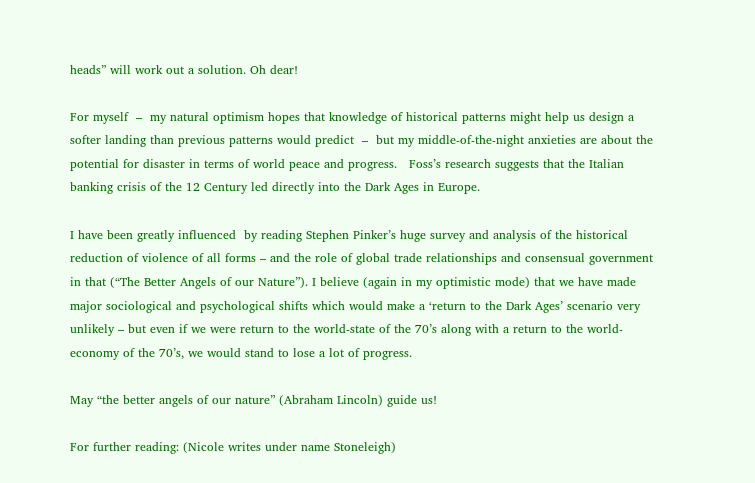heads” will work out a solution. Oh dear!

For myself  –  my natural optimism hopes that knowledge of historical patterns might help us design a softer landing than previous patterns would predict  –  but my middle-of-the-night anxieties are about the potential for disaster in terms of world peace and progress.   Foss’s research suggests that the Italian banking crisis of the 12 Century led directly into the Dark Ages in Europe.

I have been greatly influenced  by reading Stephen Pinker’s huge survey and analysis of the historical reduction of violence of all forms – and the role of global trade relationships and consensual government in that (“The Better Angels of our Nature”). I believe (again in my optimistic mode) that we have made major sociological and psychological shifts which would make a ‘return to the Dark Ages’ scenario very unlikely – but even if we were return to the world-state of the 70’s along with a return to the world-economy of the 70’s, we would stand to lose a lot of progress.

May “the better angels of our nature” (Abraham Lincoln) guide us!

For further reading: (Nicole writes under name Stoneleigh)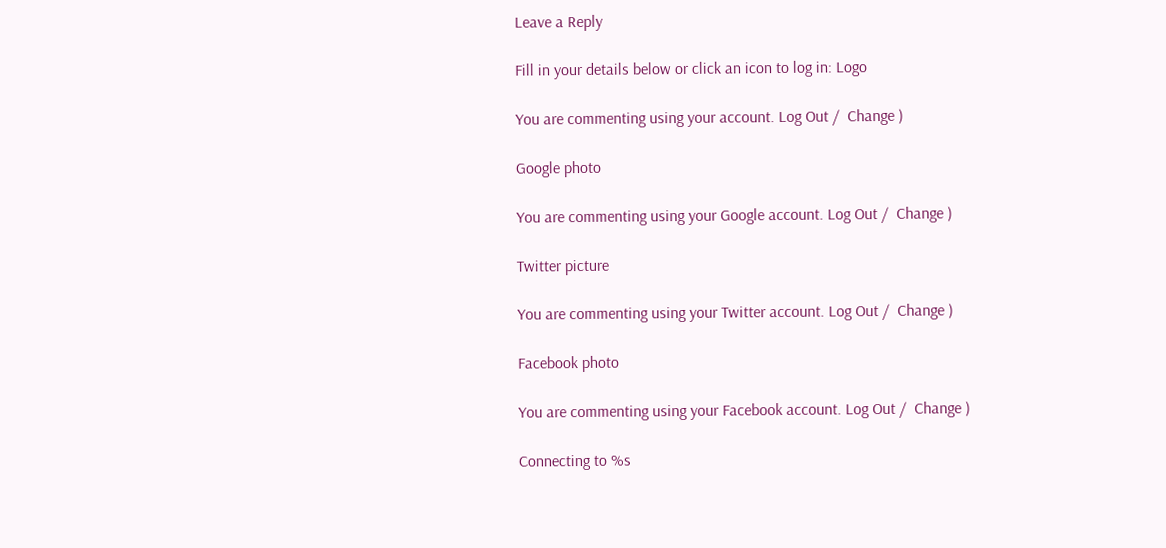Leave a Reply

Fill in your details below or click an icon to log in: Logo

You are commenting using your account. Log Out /  Change )

Google photo

You are commenting using your Google account. Log Out /  Change )

Twitter picture

You are commenting using your Twitter account. Log Out /  Change )

Facebook photo

You are commenting using your Facebook account. Log Out /  Change )

Connecting to %s